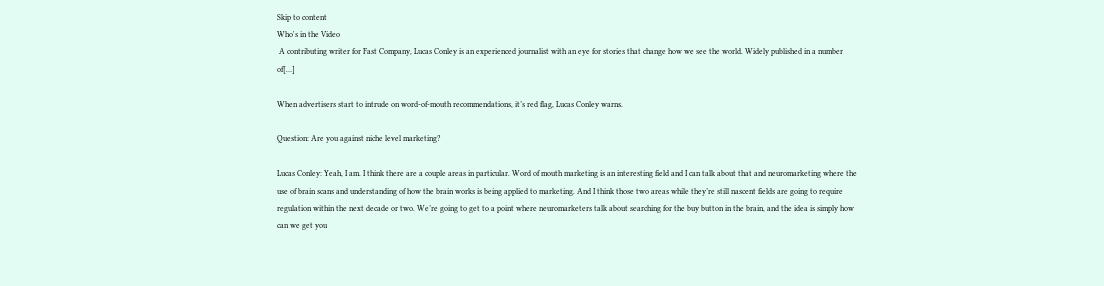Skip to content
Who's in the Video
 A contributing writer for Fast Company, Lucas Conley is an experienced journalist with an eye for stories that change how we see the world. Widely published in a number of[…]

When advertisers start to intrude on word-of-mouth recommendations, it’s red flag, Lucas Conley warns.

Question: Are you against niche level marketing?

Lucas Conley: Yeah, I am. I think there are a couple areas in particular. Word of mouth marketing is an interesting field and I can talk about that and neuromarketing where the use of brain scans and understanding of how the brain works is being applied to marketing. And I think those two areas while they’re still nascent fields are going to require regulation within the next decade or two. We’re going to get to a point where neuromarketers talk about searching for the buy button in the brain, and the idea is simply how can we get you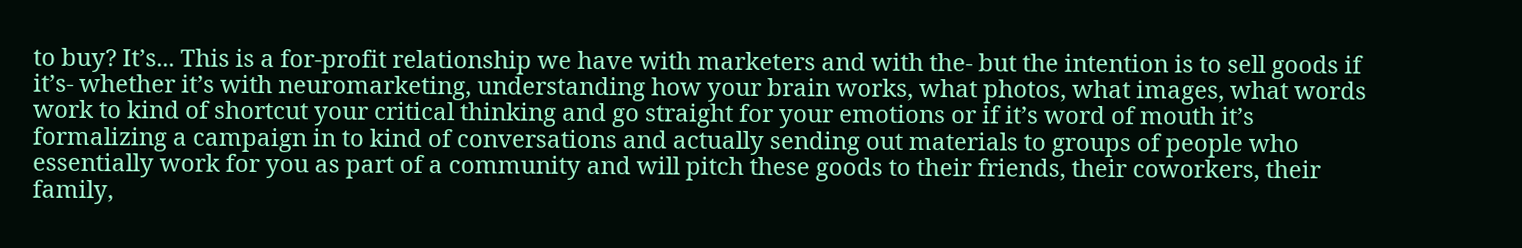to buy? It’s... This is a for-profit relationship we have with marketers and with the- but the intention is to sell goods if it’s- whether it’s with neuromarketing, understanding how your brain works, what photos, what images, what words work to kind of shortcut your critical thinking and go straight for your emotions or if it’s word of mouth it’s formalizing a campaign in to kind of conversations and actually sending out materials to groups of people who essentially work for you as part of a community and will pitch these goods to their friends, their coworkers, their family,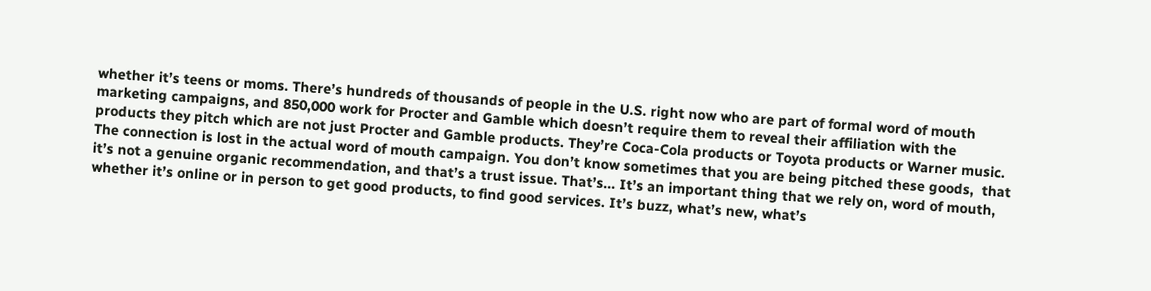whether it’s teens or moms. There’s hundreds of thousands of people in the U.S. right now who are part of formal word of mouth marketing campaigns, and 850,000 work for Procter and Gamble which doesn’t require them to reveal their affiliation with the products they pitch which are not just Procter and Gamble products. They’re Coca-Cola products or Toyota products or Warner music. The connection is lost in the actual word of mouth campaign. You don’t know sometimes that you are being pitched these goods,  that it’s not a genuine organic recommendation, and that’s a trust issue. That’s... It’s an important thing that we rely on, word of mouth, whether it’s online or in person to get good products, to find good services. It’s buzz, what’s new, what’s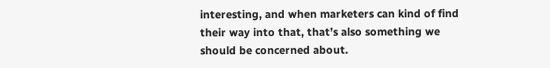interesting, and when marketers can kind of find their way into that, that’s also something we should be concerned about.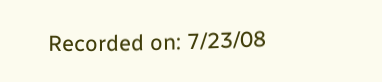Recorded on: 7/23/08